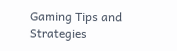Gaming Tips and Strategies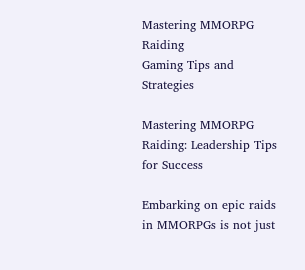Mastering MMORPG Raiding
Gaming Tips and Strategies

Mastering MMORPG Raiding: Leadership Tips for Success

Embarking on epic raids in MMORPGs is not just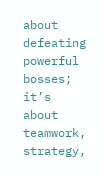about defeating powerful bosses; it’s about teamwork, strategy,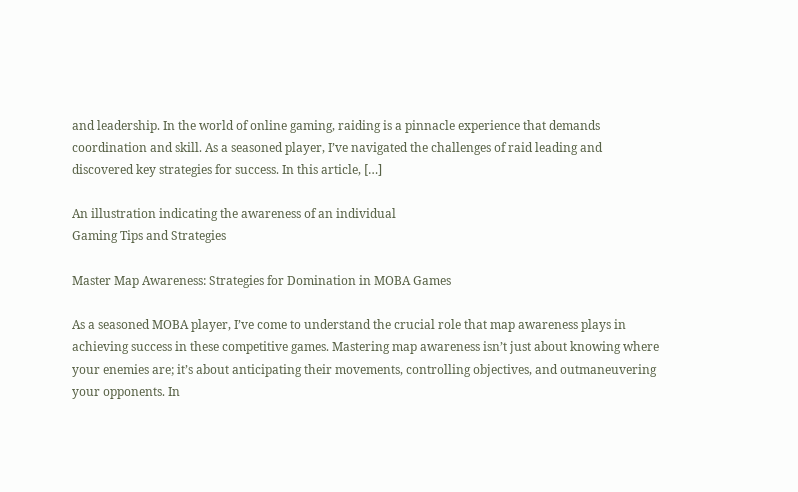and leadership. In the world of online gaming, raiding is a pinnacle experience that demands coordination and skill. As a seasoned player, I’ve navigated the challenges of raid leading and discovered key strategies for success. In this article, […]

An illustration indicating the awareness of an individual
Gaming Tips and Strategies

Master Map Awareness: Strategies for Domination in MOBA Games

As a seasoned MOBA player, I’ve come to understand the crucial role that map awareness plays in achieving success in these competitive games. Mastering map awareness isn’t just about knowing where your enemies are; it’s about anticipating their movements, controlling objectives, and outmaneuvering your opponents. In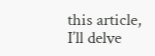this article, I’ll delve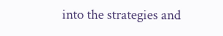into the strategies and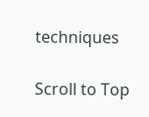techniques

Scroll to Top